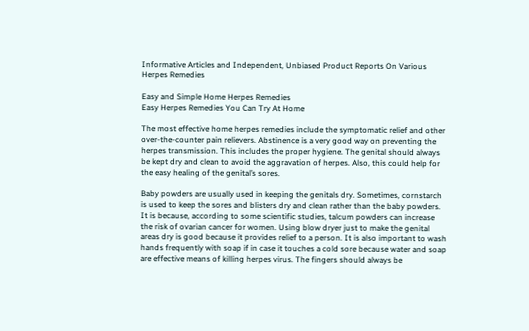Informative Articles and Independent, Unbiased Product Reports On Various Herpes Remedies

Easy and Simple Home Herpes Remedies
Easy Herpes Remedies You Can Try At Home

The most effective home herpes remedies include the symptomatic relief and other over-the-counter pain relievers. Abstinence is a very good way on preventing the herpes transmission. This includes the proper hygiene. The genital should always be kept dry and clean to avoid the aggravation of herpes. Also, this could help for the easy healing of the genital’s sores.

Baby powders are usually used in keeping the genitals dry. Sometimes, cornstarch is used to keep the sores and blisters dry and clean rather than the baby powders. It is because, according to some scientific studies, talcum powders can increase the risk of ovarian cancer for women. Using blow dryer just to make the genital areas dry is good because it provides relief to a person. It is also important to wash hands frequently with soap if in case it touches a cold sore because water and soap are effective means of killing herpes virus. The fingers should always be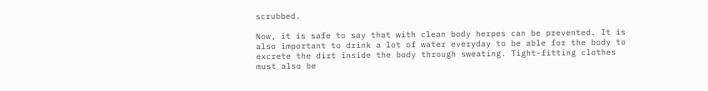scrubbed.

Now, it is safe to say that with clean body herpes can be prevented. It is also important to drink a lot of water everyday to be able for the body to excrete the dirt inside the body through sweating. Tight-fitting clothes must also be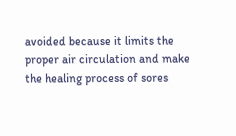avoided because it limits the proper air circulation and make the healing process of sores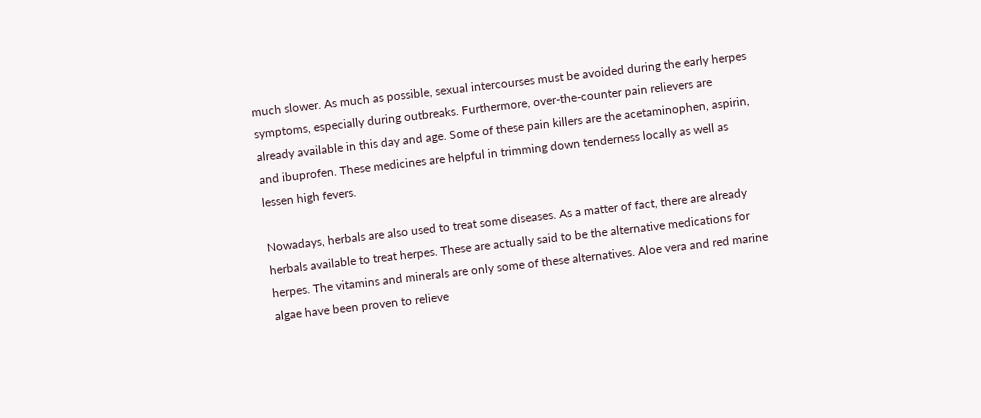much slower. As much as possible, sexual intercourses must be avoided during the early herpes symptoms, especially during outbreaks. Furthermore, over-the-counter pain relievers are already available in this day and age. Some of these pain killers are the acetaminophen, aspirin, and ibuprofen. These medicines are helpful in trimming down tenderness locally as well as lessen high fevers.

Nowadays, herbals are also used to treat some diseases. As a matter of fact, there are already herbals available to treat herpes. These are actually said to be the alternative medications for herpes. The vitamins and minerals are only some of these alternatives. Aloe vera and red marine algae have been proven to relieve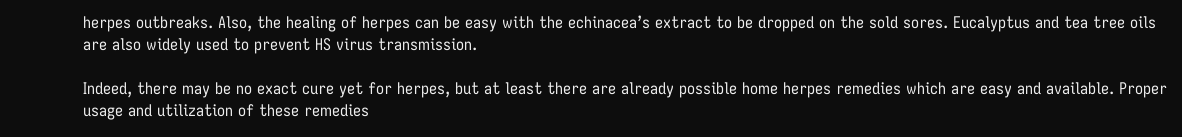herpes outbreaks. Also, the healing of herpes can be easy with the echinacea’s extract to be dropped on the sold sores. Eucalyptus and tea tree oils are also widely used to prevent HS virus transmission.

Indeed, there may be no exact cure yet for herpes, but at least there are already possible home herpes remedies which are easy and available. Proper usage and utilization of these remedies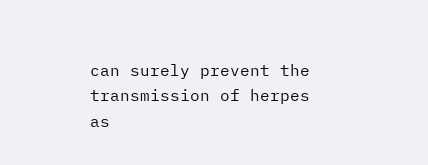can surely prevent the transmission of herpes as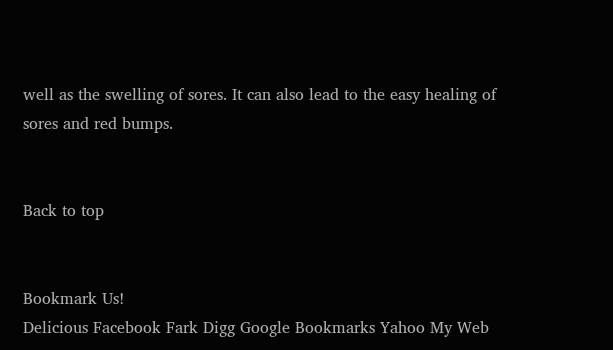well as the swelling of sores. It can also lead to the easy healing of sores and red bumps.


Back to top


Bookmark Us!
Delicious Facebook Fark Digg Google Bookmarks Yahoo My Web